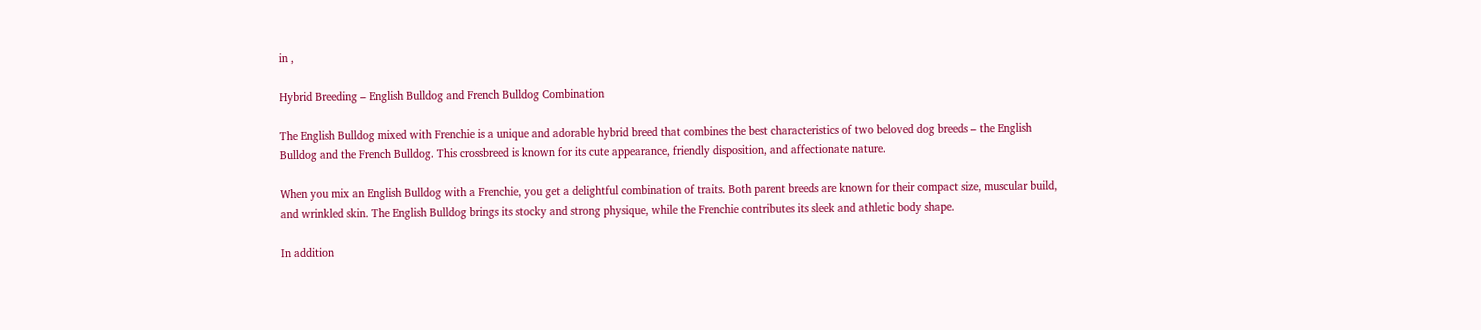in ,

Hybrid Breeding – English Bulldog and French Bulldog Combination

The English Bulldog mixed with Frenchie is a unique and adorable hybrid breed that combines the best characteristics of two beloved dog breeds – the English Bulldog and the French Bulldog. This crossbreed is known for its cute appearance, friendly disposition, and affectionate nature.

When you mix an English Bulldog with a Frenchie, you get a delightful combination of traits. Both parent breeds are known for their compact size, muscular build, and wrinkled skin. The English Bulldog brings its stocky and strong physique, while the Frenchie contributes its sleek and athletic body shape.

In addition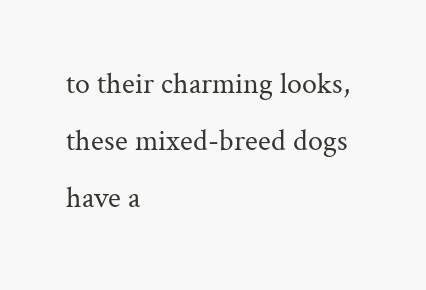to their charming looks, these mixed-breed dogs have a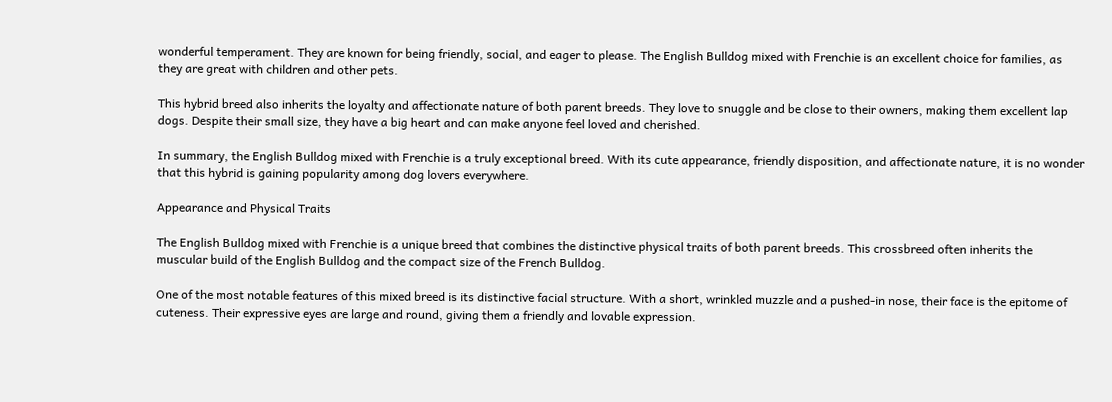wonderful temperament. They are known for being friendly, social, and eager to please. The English Bulldog mixed with Frenchie is an excellent choice for families, as they are great with children and other pets.

This hybrid breed also inherits the loyalty and affectionate nature of both parent breeds. They love to snuggle and be close to their owners, making them excellent lap dogs. Despite their small size, they have a big heart and can make anyone feel loved and cherished.

In summary, the English Bulldog mixed with Frenchie is a truly exceptional breed. With its cute appearance, friendly disposition, and affectionate nature, it is no wonder that this hybrid is gaining popularity among dog lovers everywhere.

Appearance and Physical Traits

The English Bulldog mixed with Frenchie is a unique breed that combines the distinctive physical traits of both parent breeds. This crossbreed often inherits the muscular build of the English Bulldog and the compact size of the French Bulldog.

One of the most notable features of this mixed breed is its distinctive facial structure. With a short, wrinkled muzzle and a pushed-in nose, their face is the epitome of cuteness. Their expressive eyes are large and round, giving them a friendly and lovable expression.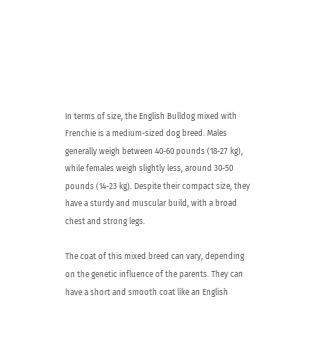In terms of size, the English Bulldog mixed with Frenchie is a medium-sized dog breed. Males generally weigh between 40-60 pounds (18-27 kg), while females weigh slightly less, around 30-50 pounds (14-23 kg). Despite their compact size, they have a sturdy and muscular build, with a broad chest and strong legs.

The coat of this mixed breed can vary, depending on the genetic influence of the parents. They can have a short and smooth coat like an English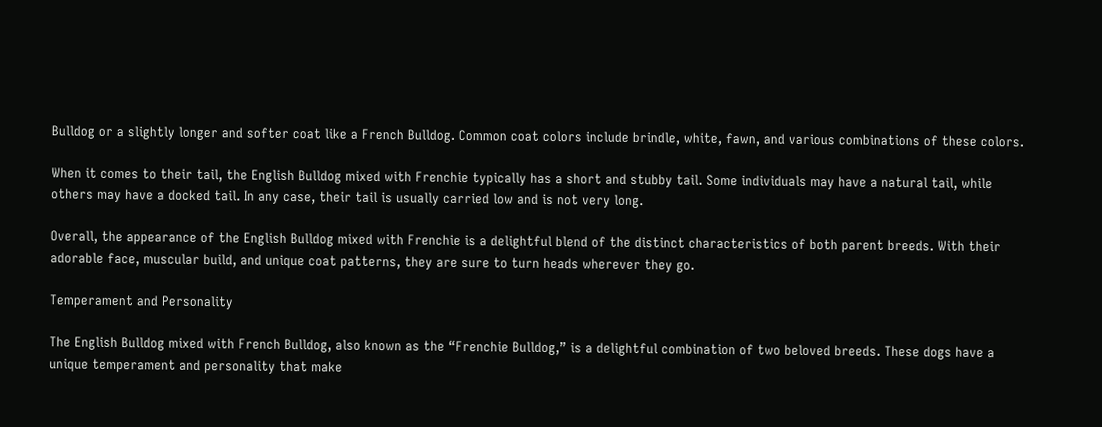Bulldog or a slightly longer and softer coat like a French Bulldog. Common coat colors include brindle, white, fawn, and various combinations of these colors.

When it comes to their tail, the English Bulldog mixed with Frenchie typically has a short and stubby tail. Some individuals may have a natural tail, while others may have a docked tail. In any case, their tail is usually carried low and is not very long.

Overall, the appearance of the English Bulldog mixed with Frenchie is a delightful blend of the distinct characteristics of both parent breeds. With their adorable face, muscular build, and unique coat patterns, they are sure to turn heads wherever they go.

Temperament and Personality

The English Bulldog mixed with French Bulldog, also known as the “Frenchie Bulldog,” is a delightful combination of two beloved breeds. These dogs have a unique temperament and personality that make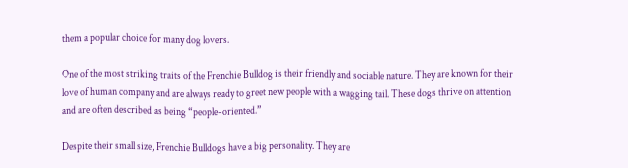them a popular choice for many dog lovers.

One of the most striking traits of the Frenchie Bulldog is their friendly and sociable nature. They are known for their love of human company and are always ready to greet new people with a wagging tail. These dogs thrive on attention and are often described as being “people-oriented.”

Despite their small size, Frenchie Bulldogs have a big personality. They are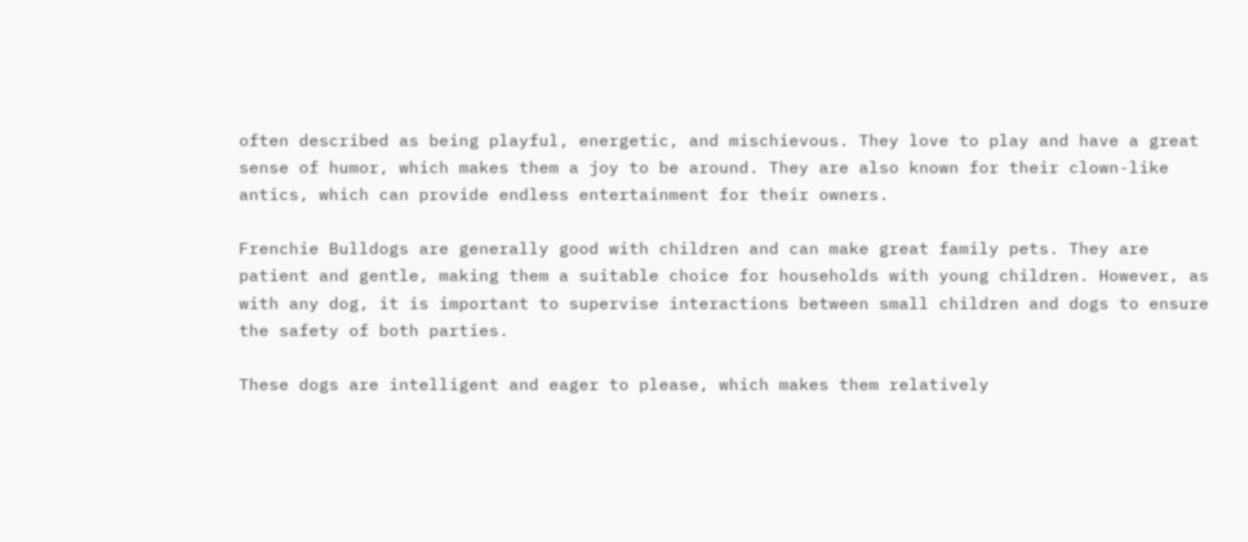often described as being playful, energetic, and mischievous. They love to play and have a great sense of humor, which makes them a joy to be around. They are also known for their clown-like antics, which can provide endless entertainment for their owners.

Frenchie Bulldogs are generally good with children and can make great family pets. They are patient and gentle, making them a suitable choice for households with young children. However, as with any dog, it is important to supervise interactions between small children and dogs to ensure the safety of both parties.

These dogs are intelligent and eager to please, which makes them relatively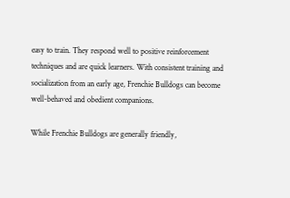easy to train. They respond well to positive reinforcement techniques and are quick learners. With consistent training and socialization from an early age, Frenchie Bulldogs can become well-behaved and obedient companions.

While Frenchie Bulldogs are generally friendly,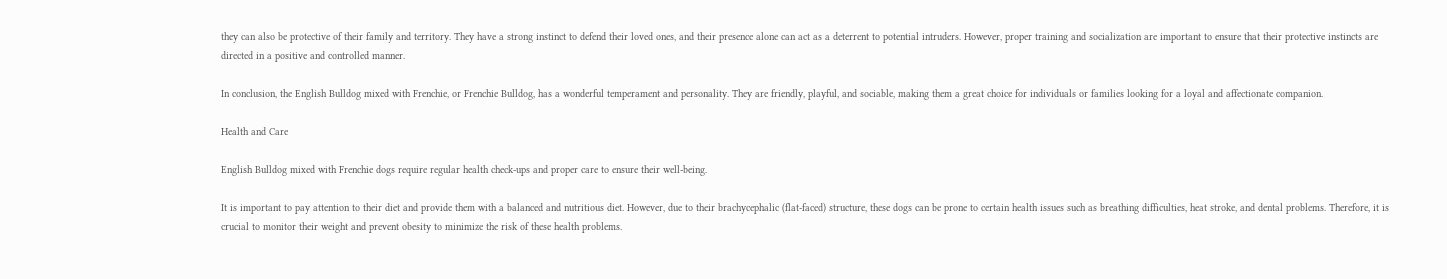they can also be protective of their family and territory. They have a strong instinct to defend their loved ones, and their presence alone can act as a deterrent to potential intruders. However, proper training and socialization are important to ensure that their protective instincts are directed in a positive and controlled manner.

In conclusion, the English Bulldog mixed with Frenchie, or Frenchie Bulldog, has a wonderful temperament and personality. They are friendly, playful, and sociable, making them a great choice for individuals or families looking for a loyal and affectionate companion.

Health and Care

English Bulldog mixed with Frenchie dogs require regular health check-ups and proper care to ensure their well-being.

It is important to pay attention to their diet and provide them with a balanced and nutritious diet. However, due to their brachycephalic (flat-faced) structure, these dogs can be prone to certain health issues such as breathing difficulties, heat stroke, and dental problems. Therefore, it is crucial to monitor their weight and prevent obesity to minimize the risk of these health problems.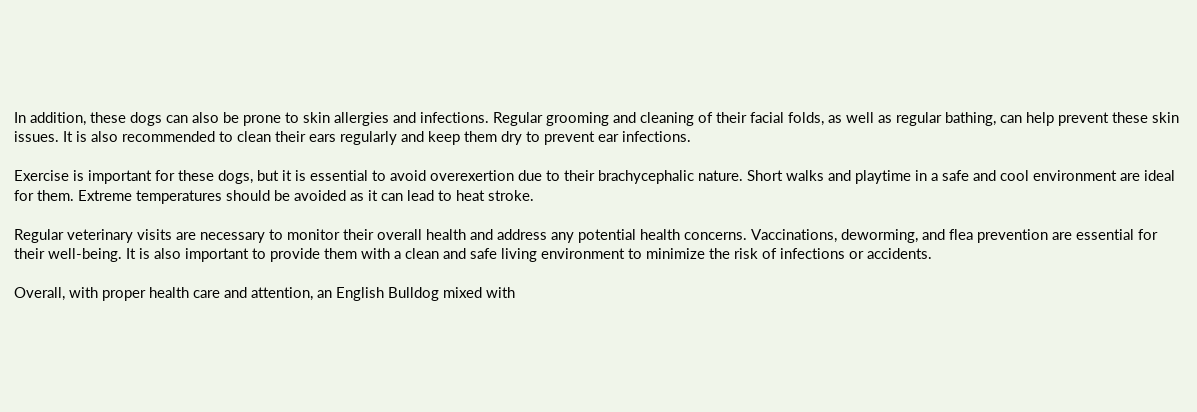In addition, these dogs can also be prone to skin allergies and infections. Regular grooming and cleaning of their facial folds, as well as regular bathing, can help prevent these skin issues. It is also recommended to clean their ears regularly and keep them dry to prevent ear infections.

Exercise is important for these dogs, but it is essential to avoid overexertion due to their brachycephalic nature. Short walks and playtime in a safe and cool environment are ideal for them. Extreme temperatures should be avoided as it can lead to heat stroke.

Regular veterinary visits are necessary to monitor their overall health and address any potential health concerns. Vaccinations, deworming, and flea prevention are essential for their well-being. It is also important to provide them with a clean and safe living environment to minimize the risk of infections or accidents.

Overall, with proper health care and attention, an English Bulldog mixed with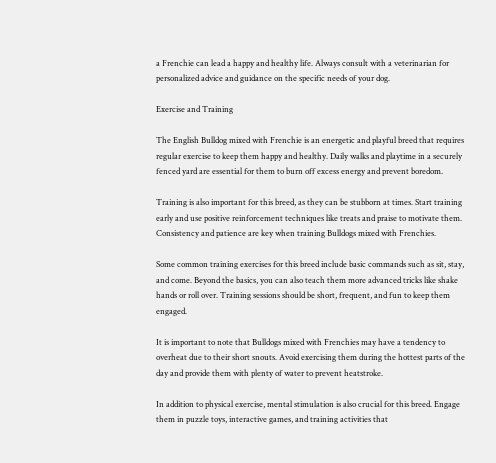a Frenchie can lead a happy and healthy life. Always consult with a veterinarian for personalized advice and guidance on the specific needs of your dog.

Exercise and Training

The English Bulldog mixed with Frenchie is an energetic and playful breed that requires regular exercise to keep them happy and healthy. Daily walks and playtime in a securely fenced yard are essential for them to burn off excess energy and prevent boredom.

Training is also important for this breed, as they can be stubborn at times. Start training early and use positive reinforcement techniques like treats and praise to motivate them. Consistency and patience are key when training Bulldogs mixed with Frenchies.

Some common training exercises for this breed include basic commands such as sit, stay, and come. Beyond the basics, you can also teach them more advanced tricks like shake hands or roll over. Training sessions should be short, frequent, and fun to keep them engaged.

It is important to note that Bulldogs mixed with Frenchies may have a tendency to overheat due to their short snouts. Avoid exercising them during the hottest parts of the day and provide them with plenty of water to prevent heatstroke.

In addition to physical exercise, mental stimulation is also crucial for this breed. Engage them in puzzle toys, interactive games, and training activities that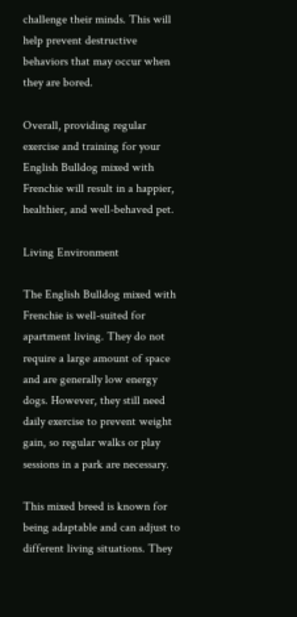challenge their minds. This will help prevent destructive behaviors that may occur when they are bored.

Overall, providing regular exercise and training for your English Bulldog mixed with Frenchie will result in a happier, healthier, and well-behaved pet.

Living Environment

The English Bulldog mixed with Frenchie is well-suited for apartment living. They do not require a large amount of space and are generally low energy dogs. However, they still need daily exercise to prevent weight gain, so regular walks or play sessions in a park are necessary.

This mixed breed is known for being adaptable and can adjust to different living situations. They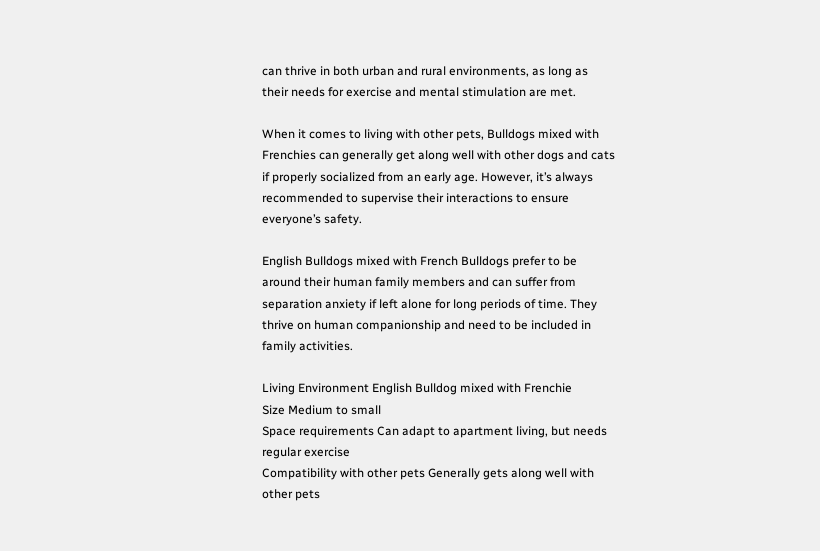can thrive in both urban and rural environments, as long as their needs for exercise and mental stimulation are met.

When it comes to living with other pets, Bulldogs mixed with Frenchies can generally get along well with other dogs and cats if properly socialized from an early age. However, it’s always recommended to supervise their interactions to ensure everyone’s safety.

English Bulldogs mixed with French Bulldogs prefer to be around their human family members and can suffer from separation anxiety if left alone for long periods of time. They thrive on human companionship and need to be included in family activities.

Living Environment English Bulldog mixed with Frenchie
Size Medium to small
Space requirements Can adapt to apartment living, but needs regular exercise
Compatibility with other pets Generally gets along well with other pets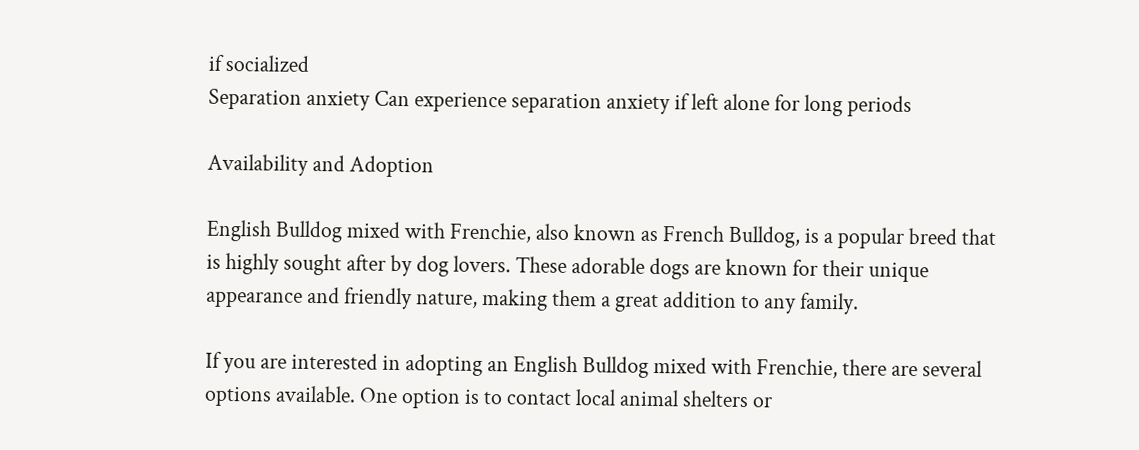if socialized
Separation anxiety Can experience separation anxiety if left alone for long periods

Availability and Adoption

English Bulldog mixed with Frenchie, also known as French Bulldog, is a popular breed that is highly sought after by dog lovers. These adorable dogs are known for their unique appearance and friendly nature, making them a great addition to any family.

If you are interested in adopting an English Bulldog mixed with Frenchie, there are several options available. One option is to contact local animal shelters or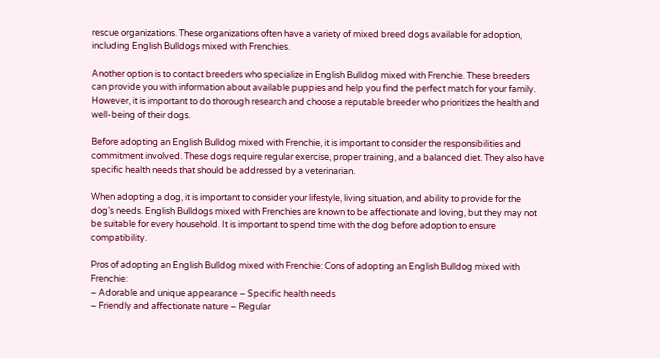rescue organizations. These organizations often have a variety of mixed breed dogs available for adoption, including English Bulldogs mixed with Frenchies.

Another option is to contact breeders who specialize in English Bulldog mixed with Frenchie. These breeders can provide you with information about available puppies and help you find the perfect match for your family. However, it is important to do thorough research and choose a reputable breeder who prioritizes the health and well-being of their dogs.

Before adopting an English Bulldog mixed with Frenchie, it is important to consider the responsibilities and commitment involved. These dogs require regular exercise, proper training, and a balanced diet. They also have specific health needs that should be addressed by a veterinarian.

When adopting a dog, it is important to consider your lifestyle, living situation, and ability to provide for the dog’s needs. English Bulldogs mixed with Frenchies are known to be affectionate and loving, but they may not be suitable for every household. It is important to spend time with the dog before adoption to ensure compatibility.

Pros of adopting an English Bulldog mixed with Frenchie: Cons of adopting an English Bulldog mixed with Frenchie:
– Adorable and unique appearance – Specific health needs
– Friendly and affectionate nature – Regular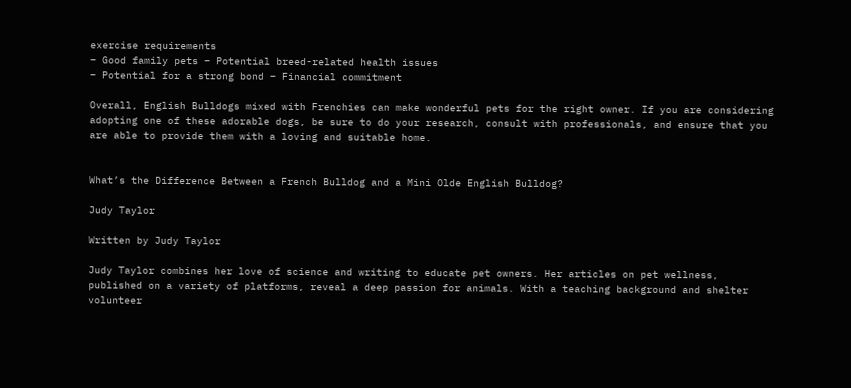exercise requirements
– Good family pets – Potential breed-related health issues
– Potential for a strong bond – Financial commitment

Overall, English Bulldogs mixed with Frenchies can make wonderful pets for the right owner. If you are considering adopting one of these adorable dogs, be sure to do your research, consult with professionals, and ensure that you are able to provide them with a loving and suitable home.


What’s the Difference Between a French Bulldog and a Mini Olde English Bulldog?

Judy Taylor

Written by Judy Taylor

Judy Taylor combines her love of science and writing to educate pet owners. Her articles on pet wellness, published on a variety of platforms, reveal a deep passion for animals. With a teaching background and shelter volunteer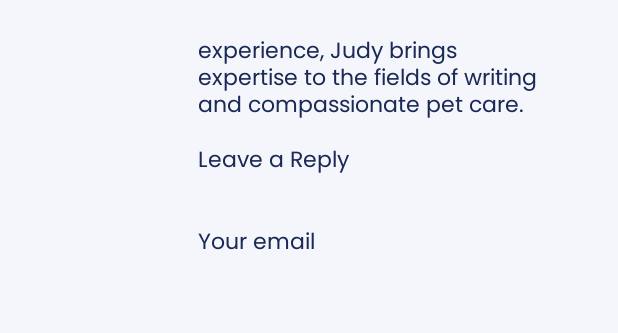experience, Judy brings expertise to the fields of writing and compassionate pet care.

Leave a Reply


Your email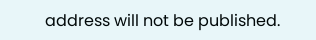address will not be published.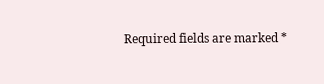Required fields are marked *